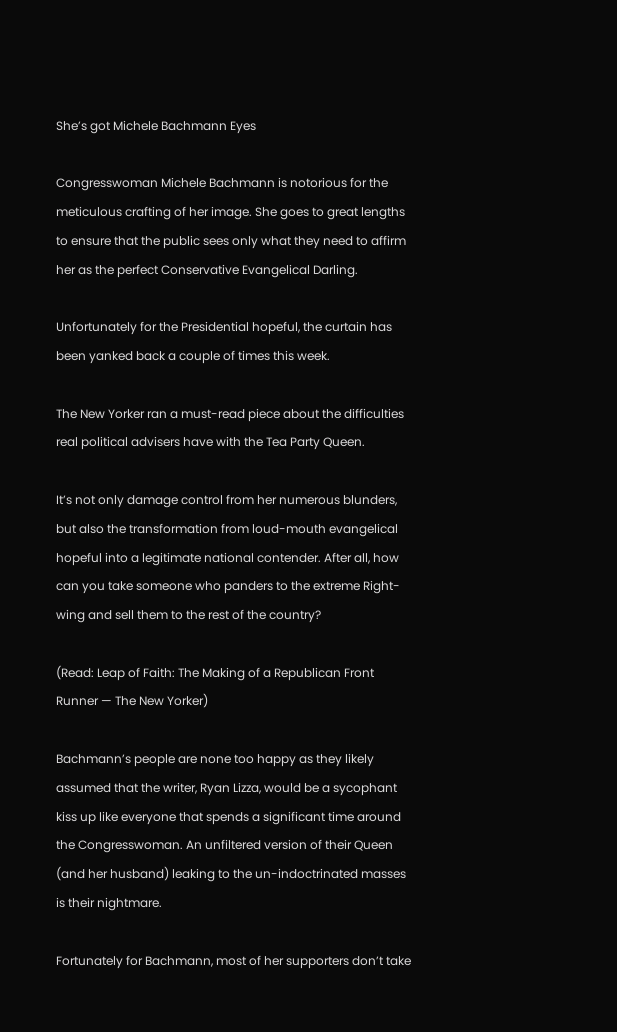She’s got Michele Bachmann Eyes

Congresswoman Michele Bachmann is notorious for the meticulous crafting of her image. She goes to great lengths to ensure that the public sees only what they need to affirm her as the perfect Conservative Evangelical Darling.

Unfortunately for the Presidential hopeful, the curtain has been yanked back a couple of times this week.

The New Yorker ran a must-read piece about the difficulties real political advisers have with the Tea Party Queen.

It’s not only damage control from her numerous blunders, but also the transformation from loud-mouth evangelical hopeful into a legitimate national contender. After all, how can you take someone who panders to the extreme Right-wing and sell them to the rest of the country?

(Read: Leap of Faith: The Making of a Republican Front Runner — The New Yorker)

Bachmann’s people are none too happy as they likely assumed that the writer, Ryan Lizza, would be a sycophant kiss up like everyone that spends a significant time around the Congresswoman. An unfiltered version of their Queen (and her husband) leaking to the un-indoctrinated masses is their nightmare.

Fortunately for Bachmann, most of her supporters don’t take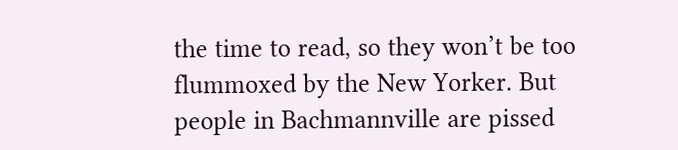the time to read, so they won’t be too flummoxed by the New Yorker. But people in Bachmannville are pissed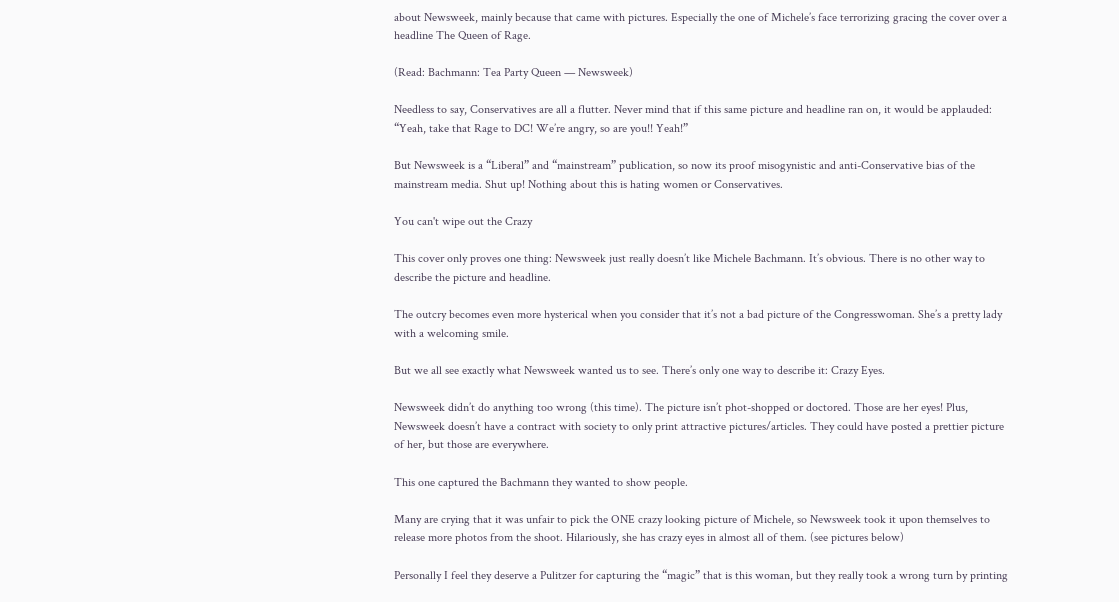about Newsweek, mainly because that came with pictures. Especially the one of Michele’s face terrorizing gracing the cover over a headline The Queen of Rage.

(Read: Bachmann: Tea Party Queen — Newsweek)

Needless to say, Conservatives are all a flutter. Never mind that if this same picture and headline ran on, it would be applauded: “Yeah, take that Rage to DC! We’re angry, so are you!! Yeah!”

But Newsweek is a “Liberal” and “mainstream” publication, so now its proof misogynistic and anti-Conservative bias of the mainstream media. Shut up! Nothing about this is hating women or Conservatives.

You can't wipe out the Crazy

This cover only proves one thing: Newsweek just really doesn’t like Michele Bachmann. It’s obvious. There is no other way to describe the picture and headline.

The outcry becomes even more hysterical when you consider that it’s not a bad picture of the Congresswoman. She’s a pretty lady with a welcoming smile.

But we all see exactly what Newsweek wanted us to see. There’s only one way to describe it: Crazy Eyes.

Newsweek didn’t do anything too wrong (this time). The picture isn’t phot-shopped or doctored. Those are her eyes! Plus, Newsweek doesn’t have a contract with society to only print attractive pictures/articles. They could have posted a prettier picture of her, but those are everywhere.

This one captured the Bachmann they wanted to show people.

Many are crying that it was unfair to pick the ONE crazy looking picture of Michele, so Newsweek took it upon themselves to release more photos from the shoot. Hilariously, she has crazy eyes in almost all of them. (see pictures below)

Personally I feel they deserve a Pulitzer for capturing the “magic” that is this woman, but they really took a wrong turn by printing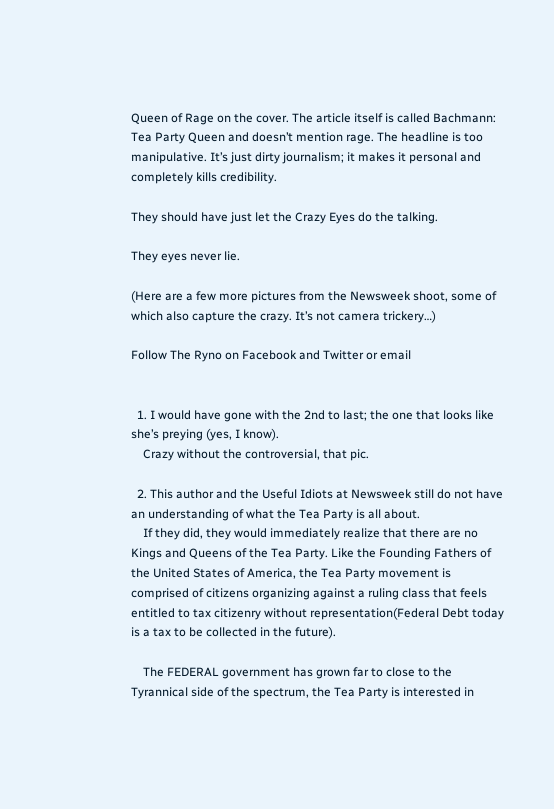Queen of Rage on the cover. The article itself is called Bachmann: Tea Party Queen and doesn’t mention rage. The headline is too manipulative. It’s just dirty journalism; it makes it personal and completely kills credibility.

They should have just let the Crazy Eyes do the talking.

They eyes never lie.

(Here are a few more pictures from the Newsweek shoot, some of which also capture the crazy. It’s not camera trickery…)

Follow The Ryno on Facebook and Twitter or email


  1. I would have gone with the 2nd to last; the one that looks like she’s preying (yes, I know).
    Crazy without the controversial, that pic.

  2. This author and the Useful Idiots at Newsweek still do not have an understanding of what the Tea Party is all about.
    If they did, they would immediately realize that there are no Kings and Queens of the Tea Party. Like the Founding Fathers of the United States of America, the Tea Party movement is comprised of citizens organizing against a ruling class that feels entitled to tax citizenry without representation(Federal Debt today is a tax to be collected in the future).

    The FEDERAL government has grown far to close to the Tyrannical side of the spectrum, the Tea Party is interested in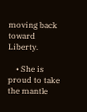moving back toward Liberty.

    • She is proud to take the mantle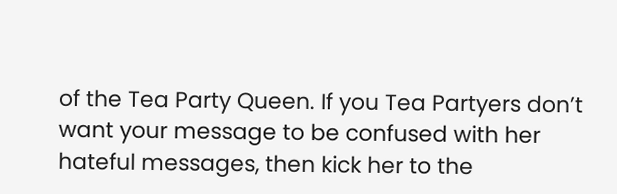of the Tea Party Queen. If you Tea Partyers don’t want your message to be confused with her hateful messages, then kick her to the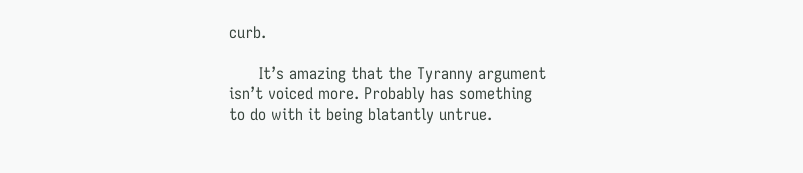curb.

      It’s amazing that the Tyranny argument isn’t voiced more. Probably has something to do with it being blatantly untrue.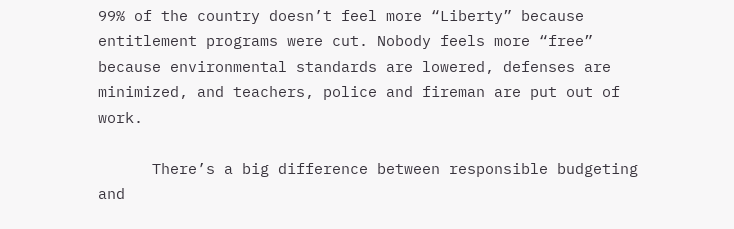99% of the country doesn’t feel more “Liberty” because entitlement programs were cut. Nobody feels more “free” because environmental standards are lowered, defenses are minimized, and teachers, police and fireman are put out of work.

      There’s a big difference between responsible budgeting and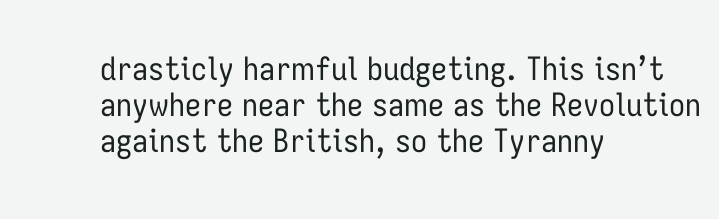drasticly harmful budgeting. This isn’t anywhere near the same as the Revolution against the British, so the Tyranny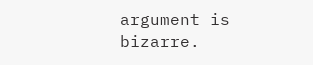argument is bizarre.